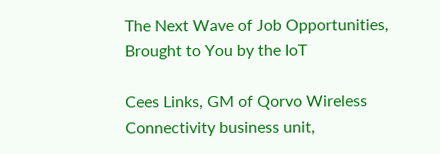The Next Wave of Job Opportunities, Brought to You by the IoT

Cees Links, GM of Qorvo Wireless Connectivity business unit,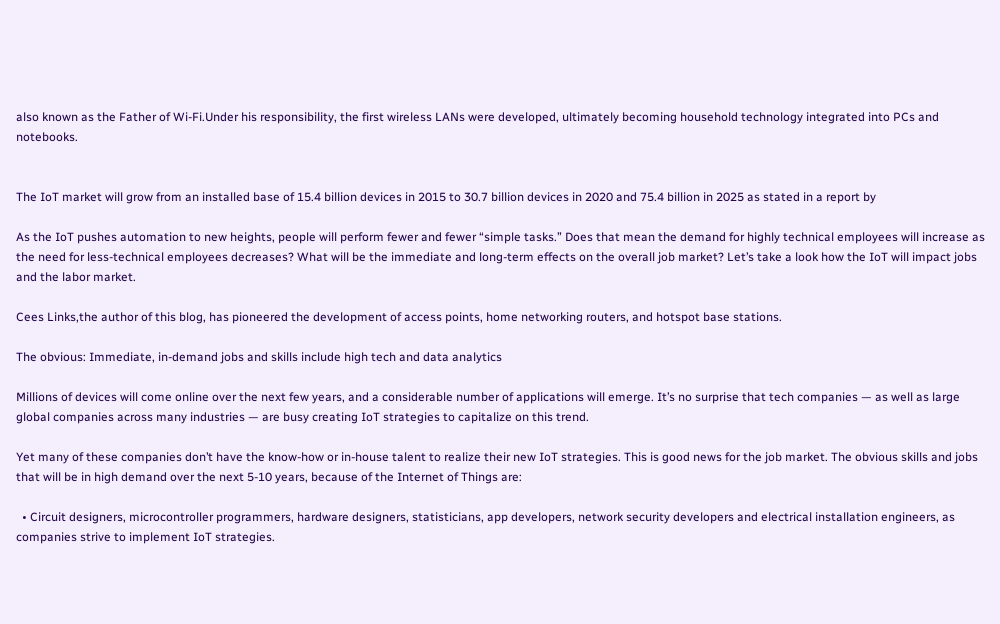also known as the Father of Wi-Fi.Under his responsibility, the first wireless LANs were developed, ultimately becoming household technology integrated into PCs and notebooks.


The IoT market will grow from an installed base of 15.4 billion devices in 2015 to 30.7 billion devices in 2020 and 75.4 billion in 2025 as stated in a report by

As the IoT pushes automation to new heights, people will perform fewer and fewer “simple tasks.” Does that mean the demand for highly technical employees will increase as the need for less-technical employees decreases? What will be the immediate and long-term effects on the overall job market? Let’s take a look how the IoT will impact jobs and the labor market.

Cees Links,the author of this blog, has pioneered the development of access points, home networking routers, and hotspot base stations.

The obvious: Immediate, in-demand jobs and skills include high tech and data analytics

Millions of devices will come online over the next few years, and a considerable number of applications will emerge. It’s no surprise that tech companies — as well as large global companies across many industries — are busy creating IoT strategies to capitalize on this trend.

Yet many of these companies don’t have the know-how or in-house talent to realize their new IoT strategies. This is good news for the job market. The obvious skills and jobs that will be in high demand over the next 5-10 years, because of the Internet of Things are:

  • Circuit designers, microcontroller programmers, hardware designers, statisticians, app developers, network security developers and electrical installation engineers, as companies strive to implement IoT strategies.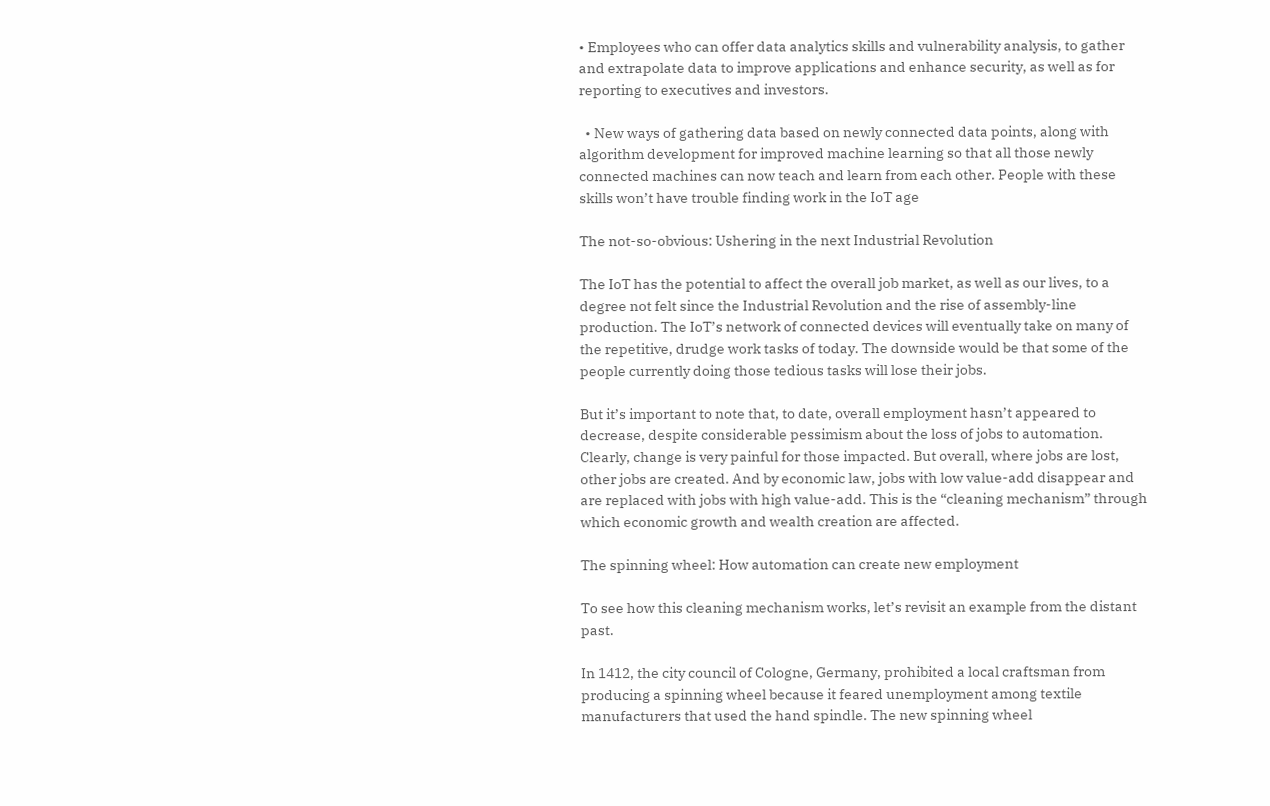• Employees who can offer data analytics skills and vulnerability analysis, to gather and extrapolate data to improve applications and enhance security, as well as for reporting to executives and investors.

  • New ways of gathering data based on newly connected data points, along with algorithm development for improved machine learning so that all those newly connected machines can now teach and learn from each other. People with these skills won’t have trouble finding work in the IoT age

The not-so-obvious: Ushering in the next Industrial Revolution

The IoT has the potential to affect the overall job market, as well as our lives, to a degree not felt since the Industrial Revolution and the rise of assembly-line production. The IoT’s network of connected devices will eventually take on many of the repetitive, drudge work tasks of today. The downside would be that some of the people currently doing those tedious tasks will lose their jobs.

But it’s important to note that, to date, overall employment hasn’t appeared to decrease, despite considerable pessimism about the loss of jobs to automation. Clearly, change is very painful for those impacted. But overall, where jobs are lost, other jobs are created. And by economic law, jobs with low value-add disappear and are replaced with jobs with high value-add. This is the “cleaning mechanism” through which economic growth and wealth creation are affected.

The spinning wheel: How automation can create new employment

To see how this cleaning mechanism works, let’s revisit an example from the distant past.

In 1412, the city council of Cologne, Germany, prohibited a local craftsman from producing a spinning wheel because it feared unemployment among textile manufacturers that used the hand spindle. The new spinning wheel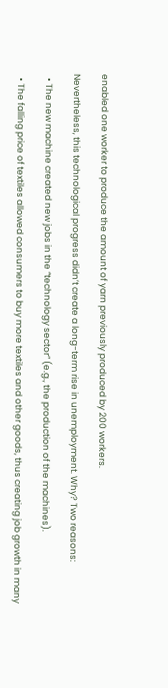enabled one worker to produce the amount of yarn previously produced by 200 workers.

Nevertheless, this technological progress didn’t create a long-term rise in unemployment. Why? Two reasons:

  • The new machine created new jobs in the “technology sector” (e.g., the production of the machines).

  • The falling price of textiles allowed consumers to buy more textiles and other goods, thus creating job growth in many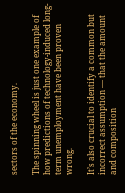sectors of the economy.

The spinning wheel is just one example of how predictions of technology-induced long-term unemployment have been proven wrong.

It’s also crucial to identify a common but incorrect assumption — that the amount and composition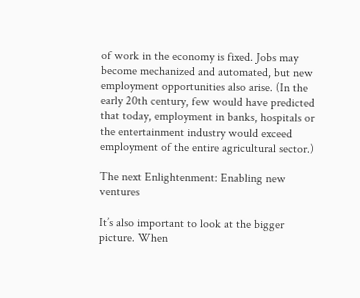of work in the economy is fixed. Jobs may become mechanized and automated, but new employment opportunities also arise. (In the early 20th century, few would have predicted that today, employment in banks, hospitals or the entertainment industry would exceed employment of the entire agricultural sector.)

The next Enlightenment: Enabling new ventures

It’s also important to look at the bigger picture. When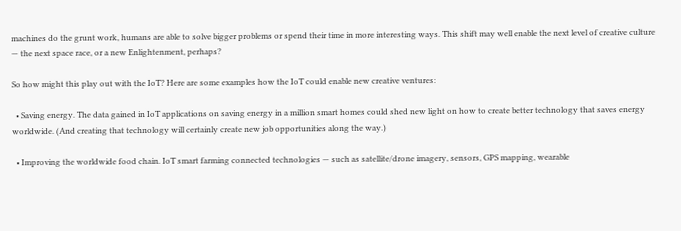machines do the grunt work, humans are able to solve bigger problems or spend their time in more interesting ways. This shift may well enable the next level of creative culture — the next space race, or a new Enlightenment, perhaps?

So how might this play out with the IoT? Here are some examples how the IoT could enable new creative ventures:

  • Saving energy. The data gained in IoT applications on saving energy in a million smart homes could shed new light on how to create better technology that saves energy worldwide. (And creating that technology will certainly create new job opportunities along the way.)

  • Improving the worldwide food chain. IoT smart farming connected technologies — such as satellite/drone imagery, sensors, GPS mapping, wearable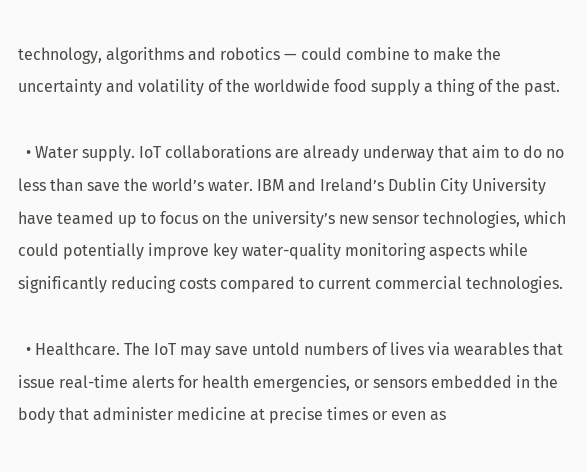technology, algorithms and robotics — could combine to make the uncertainty and volatility of the worldwide food supply a thing of the past.

  • Water supply. IoT collaborations are already underway that aim to do no less than save the world’s water. IBM and Ireland’s Dublin City University have teamed up to focus on the university’s new sensor technologies, which could potentially improve key water-quality monitoring aspects while significantly reducing costs compared to current commercial technologies.

  • Healthcare. The IoT may save untold numbers of lives via wearables that issue real-time alerts for health emergencies, or sensors embedded in the body that administer medicine at precise times or even as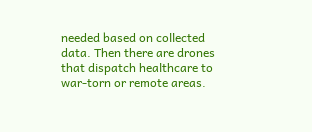needed based on collected data. Then there are drones that dispatch healthcare to war-torn or remote areas.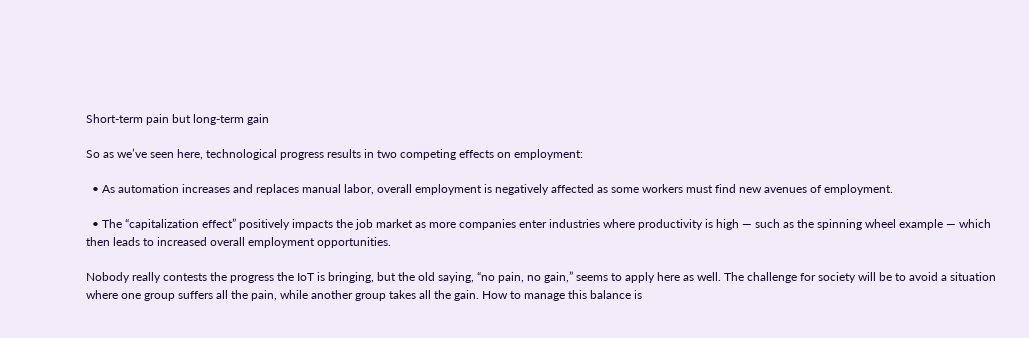Short-term pain but long-term gain

So as we’ve seen here, technological progress results in two competing effects on employment:

  • As automation increases and replaces manual labor, overall employment is negatively affected as some workers must find new avenues of employment.

  • The “capitalization effect” positively impacts the job market as more companies enter industries where productivity is high — such as the spinning wheel example — which then leads to increased overall employment opportunities.

Nobody really contests the progress the IoT is bringing, but the old saying, “no pain, no gain,” seems to apply here as well. The challenge for society will be to avoid a situation where one group suffers all the pain, while another group takes all the gain. How to manage this balance is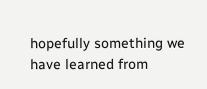hopefully something we have learned from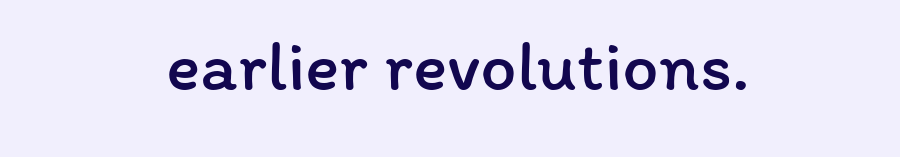earlier revolutions.